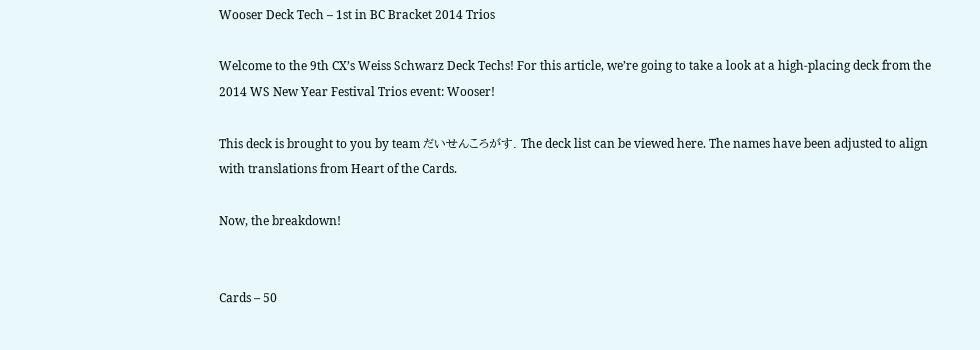Wooser Deck Tech – 1st in BC Bracket 2014 Trios

Welcome to the 9th CX’s Weiss Schwarz Deck Techs! For this article, we’re going to take a look at a high-placing deck from the 2014 WS New Year Festival Trios event: Wooser!

This deck is brought to you by team だいせんころがす. The deck list can be viewed here. The names have been adjusted to align with translations from Heart of the Cards.

Now, the breakdown!


Cards – 50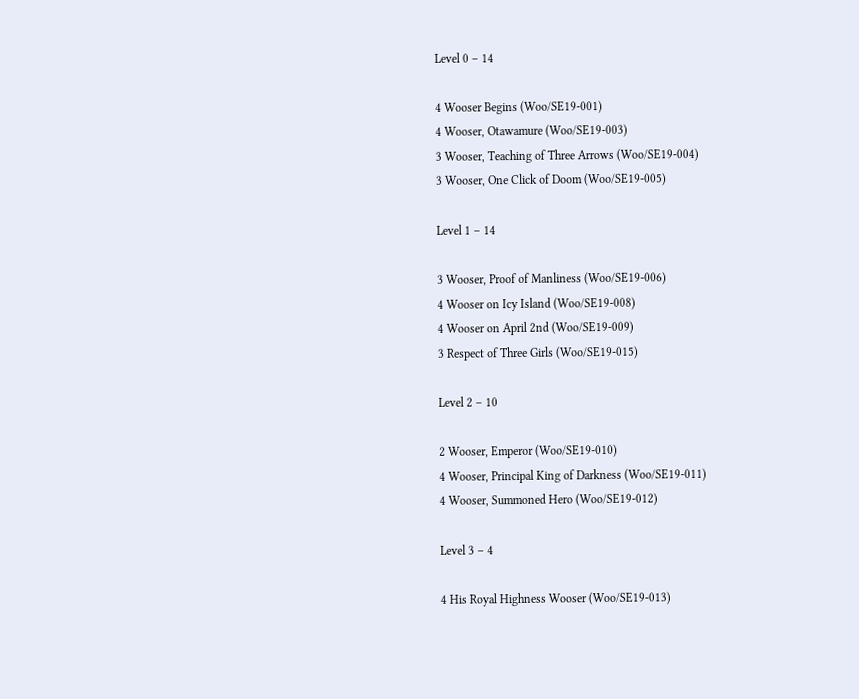Level 0 – 14

4 Wooser Begins (Woo/SE19-001)
4 Wooser, Otawamure (Woo/SE19-003)
3 Wooser, Teaching of Three Arrows (Woo/SE19-004)
3 Wooser, One Click of Doom (Woo/SE19-005)

Level 1 – 14

3 Wooser, Proof of Manliness (Woo/SE19-006)
4 Wooser on Icy Island (Woo/SE19-008)
4 Wooser on April 2nd (Woo/SE19-009)
3 Respect of Three Girls (Woo/SE19-015)

Level 2 – 10

2 Wooser, Emperor (Woo/SE19-010)
4 Wooser, Principal King of Darkness (Woo/SE19-011)
4 Wooser, Summoned Hero (Woo/SE19-012)

Level 3 – 4

4 His Royal Highness Wooser (Woo/SE19-013)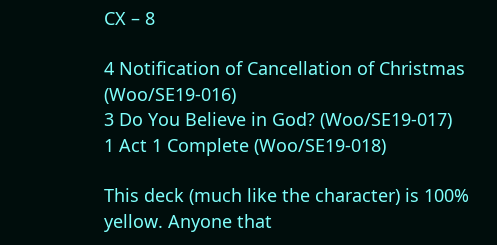CX – 8

4 Notification of Cancellation of Christmas (Woo/SE19-016)
3 Do You Believe in God? (Woo/SE19-017)
1 Act 1 Complete (Woo/SE19-018)

This deck (much like the character) is 100% yellow. Anyone that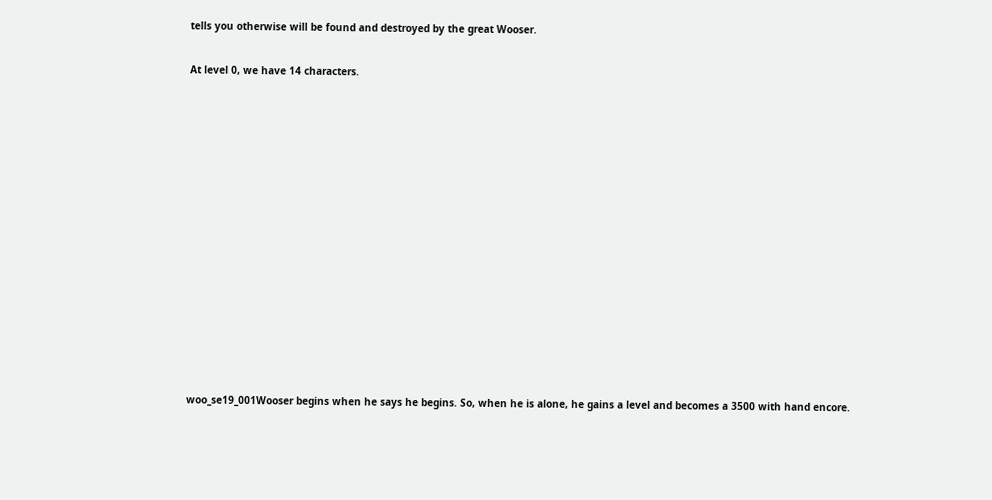tells you otherwise will be found and destroyed by the great Wooser.

At level 0, we have 14 characters.














woo_se19_001Wooser begins when he says he begins. So, when he is alone, he gains a level and becomes a 3500 with hand encore.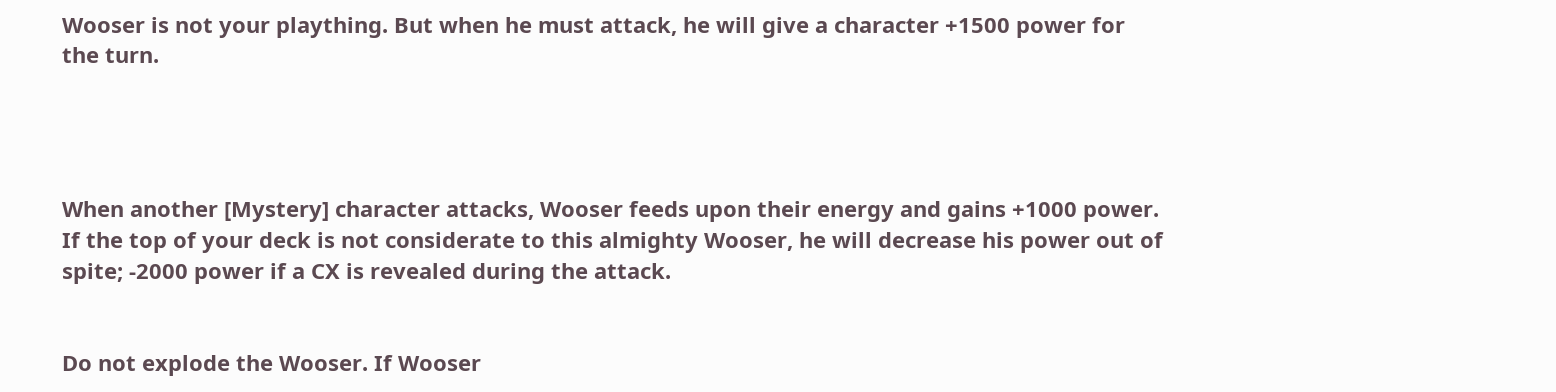Wooser is not your plaything. But when he must attack, he will give a character +1500 power for the turn.




When another [Mystery] character attacks, Wooser feeds upon their energy and gains +1000 power. If the top of your deck is not considerate to this almighty Wooser, he will decrease his power out of spite; -2000 power if a CX is revealed during the attack.


Do not explode the Wooser. If Wooser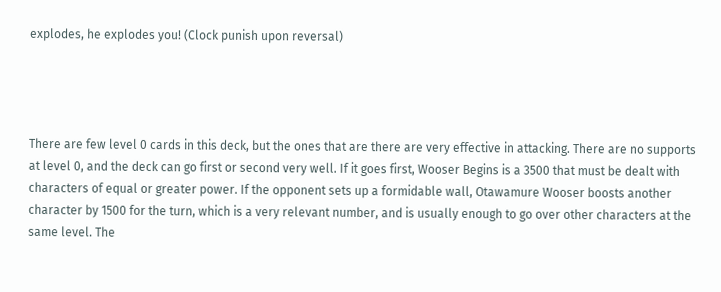explodes, he explodes you! (Clock punish upon reversal)




There are few level 0 cards in this deck, but the ones that are there are very effective in attacking. There are no supports at level 0, and the deck can go first or second very well. If it goes first, Wooser Begins is a 3500 that must be dealt with characters of equal or greater power. If the opponent sets up a formidable wall, Otawamure Wooser boosts another character by 1500 for the turn, which is a very relevant number, and is usually enough to go over other characters at the same level. The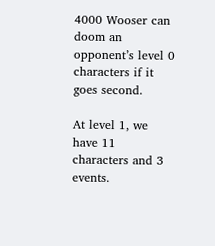4000 Wooser can doom an opponent’s level 0 characters if it goes second.

At level 1, we have 11 characters and 3 events.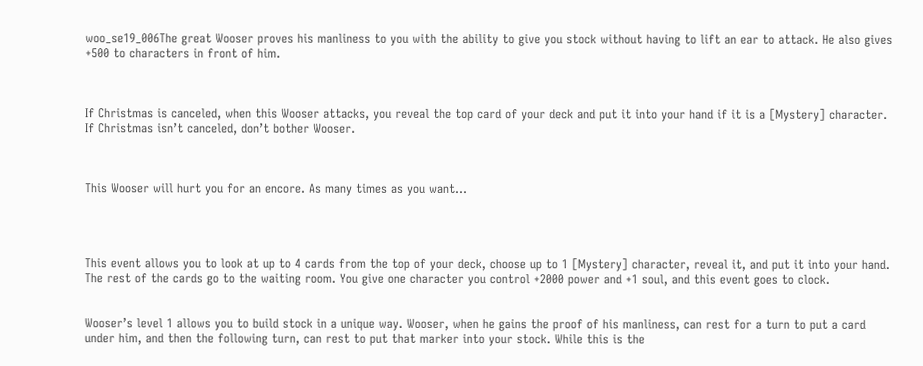woo_se19_006The great Wooser proves his manliness to you with the ability to give you stock without having to lift an ear to attack. He also gives +500 to characters in front of him.



If Christmas is canceled, when this Wooser attacks, you reveal the top card of your deck and put it into your hand if it is a [Mystery] character. If Christmas isn’t canceled, don’t bother Wooser.



This Wooser will hurt you for an encore. As many times as you want…




This event allows you to look at up to 4 cards from the top of your deck, choose up to 1 [Mystery] character, reveal it, and put it into your hand. The rest of the cards go to the waiting room. You give one character you control +2000 power and +1 soul, and this event goes to clock.


Wooser’s level 1 allows you to build stock in a unique way. Wooser, when he gains the proof of his manliness, can rest for a turn to put a card under him, and then the following turn, can rest to put that marker into your stock. While this is the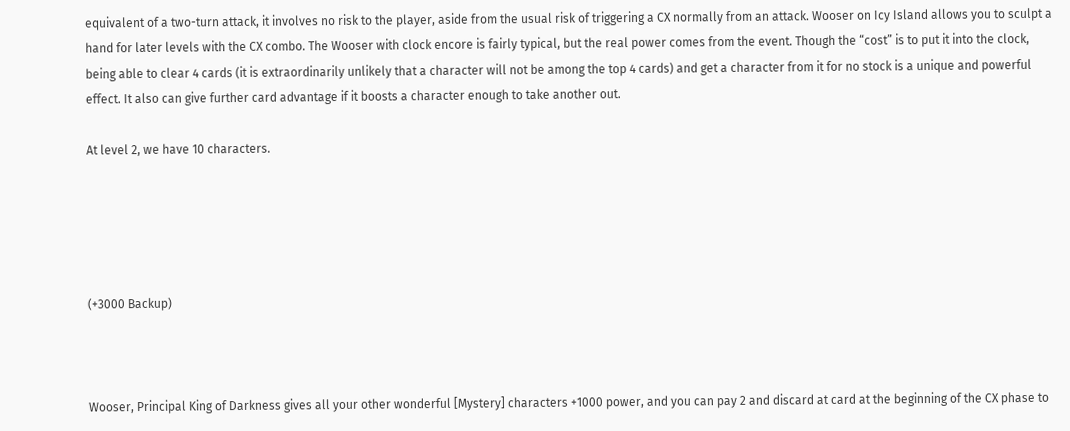equivalent of a two-turn attack, it involves no risk to the player, aside from the usual risk of triggering a CX normally from an attack. Wooser on Icy Island allows you to sculpt a hand for later levels with the CX combo. The Wooser with clock encore is fairly typical, but the real power comes from the event. Though the “cost” is to put it into the clock, being able to clear 4 cards (it is extraordinarily unlikely that a character will not be among the top 4 cards) and get a character from it for no stock is a unique and powerful effect. It also can give further card advantage if it boosts a character enough to take another out.

At level 2, we have 10 characters.





(+3000 Backup)



Wooser, Principal King of Darkness gives all your other wonderful [Mystery] characters +1000 power, and you can pay 2 and discard at card at the beginning of the CX phase to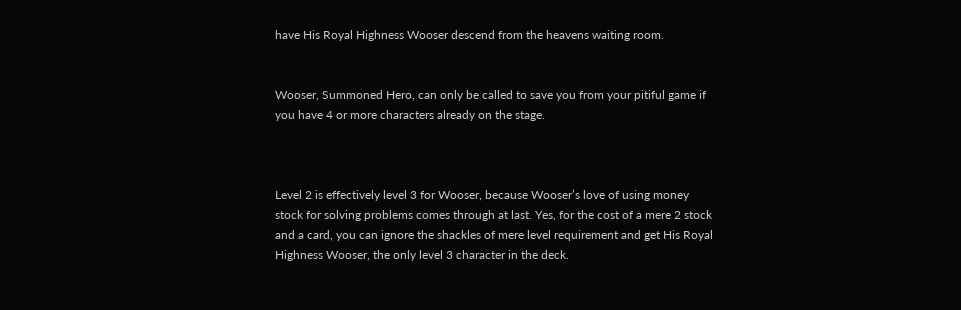have His Royal Highness Wooser descend from the heavens waiting room.


Wooser, Summoned Hero, can only be called to save you from your pitiful game if you have 4 or more characters already on the stage.



Level 2 is effectively level 3 for Wooser, because Wooser’s love of using money stock for solving problems comes through at last. Yes, for the cost of a mere 2 stock and a card, you can ignore the shackles of mere level requirement and get His Royal Highness Wooser, the only level 3 character in the deck.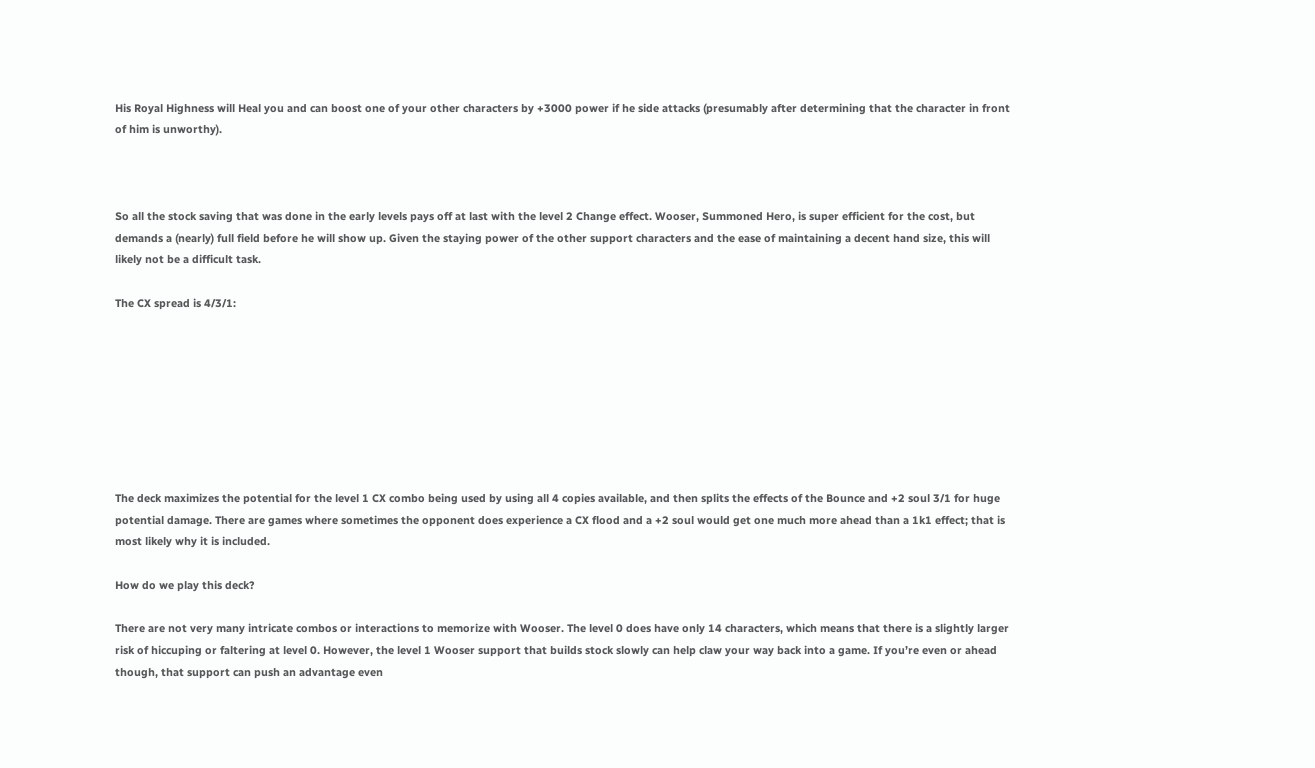His Royal Highness will Heal you and can boost one of your other characters by +3000 power if he side attacks (presumably after determining that the character in front of him is unworthy).



So all the stock saving that was done in the early levels pays off at last with the level 2 Change effect. Wooser, Summoned Hero, is super efficient for the cost, but demands a (nearly) full field before he will show up. Given the staying power of the other support characters and the ease of maintaining a decent hand size, this will likely not be a difficult task.

The CX spread is 4/3/1:








The deck maximizes the potential for the level 1 CX combo being used by using all 4 copies available, and then splits the effects of the Bounce and +2 soul 3/1 for huge potential damage. There are games where sometimes the opponent does experience a CX flood and a +2 soul would get one much more ahead than a 1k1 effect; that is most likely why it is included.

How do we play this deck?

There are not very many intricate combos or interactions to memorize with Wooser. The level 0 does have only 14 characters, which means that there is a slightly larger risk of hiccuping or faltering at level 0. However, the level 1 Wooser support that builds stock slowly can help claw your way back into a game. If you’re even or ahead though, that support can push an advantage even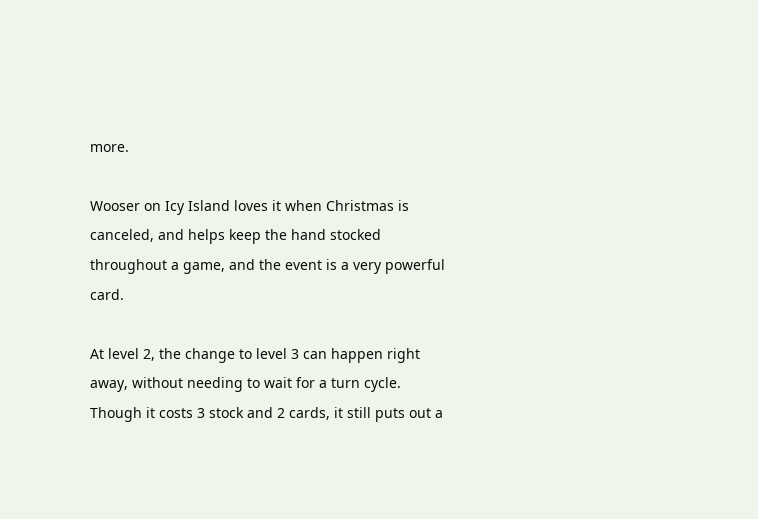more.

Wooser on Icy Island loves it when Christmas is canceled, and helps keep the hand stocked throughout a game, and the event is a very powerful card.

At level 2, the change to level 3 can happen right away, without needing to wait for a turn cycle. Though it costs 3 stock and 2 cards, it still puts out a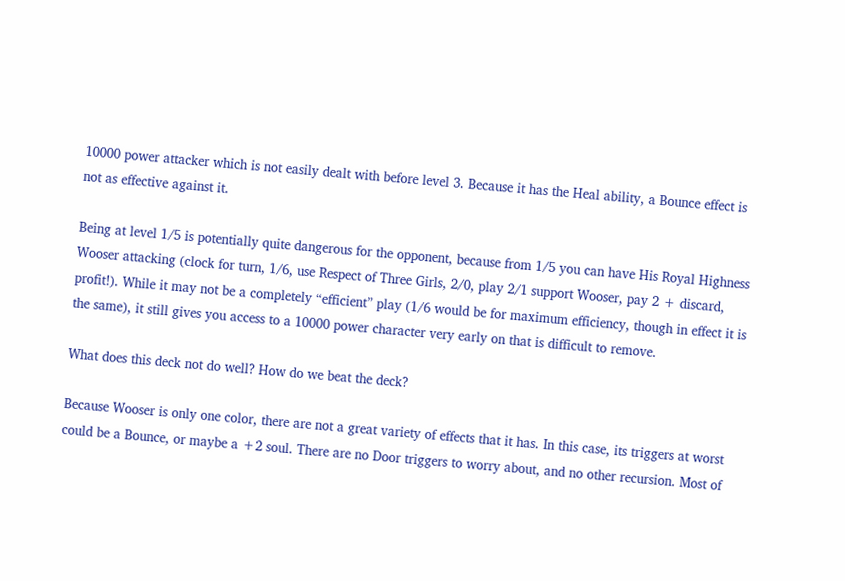10000 power attacker which is not easily dealt with before level 3. Because it has the Heal ability, a Bounce effect is not as effective against it.

Being at level 1/5 is potentially quite dangerous for the opponent, because from 1/5 you can have His Royal Highness Wooser attacking (clock for turn, 1/6, use Respect of Three Girls, 2/0, play 2/1 support Wooser, pay 2 + discard, profit!). While it may not be a completely “efficient” play (1/6 would be for maximum efficiency, though in effect it is the same), it still gives you access to a 10000 power character very early on that is difficult to remove.

What does this deck not do well? How do we beat the deck?

Because Wooser is only one color, there are not a great variety of effects that it has. In this case, its triggers at worst could be a Bounce, or maybe a +2 soul. There are no Door triggers to worry about, and no other recursion. Most of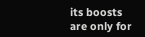its boosts are only for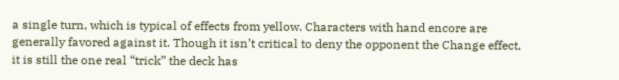a single turn, which is typical of effects from yellow. Characters with hand encore are generally favored against it. Though it isn’t critical to deny the opponent the Change effect, it is still the one real “trick” the deck has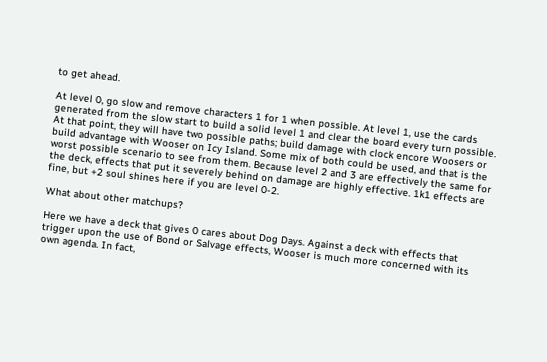to get ahead.

At level 0, go slow and remove characters 1 for 1 when possible. At level 1, use the cards generated from the slow start to build a solid level 1 and clear the board every turn possible. At that point, they will have two possible paths; build damage with clock encore Woosers or build advantage with Wooser on Icy Island. Some mix of both could be used, and that is the worst possible scenario to see from them. Because level 2 and 3 are effectively the same for the deck, effects that put it severely behind on damage are highly effective. 1k1 effects are fine, but +2 soul shines here if you are level 0-2.

What about other matchups?

Here we have a deck that gives 0 cares about Dog Days. Against a deck with effects that trigger upon the use of Bond or Salvage effects, Wooser is much more concerned with its own agenda. In fact,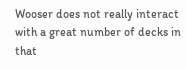Wooser does not really interact with a great number of decks in that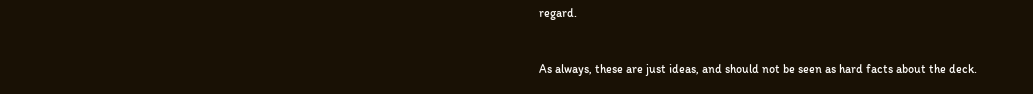regard.


As always, these are just ideas, and should not be seen as hard facts about the deck.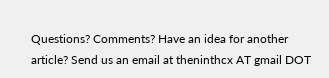Questions? Comments? Have an idea for another article? Send us an email at theninthcx AT gmail DOT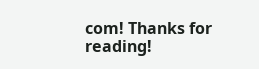com! Thanks for reading!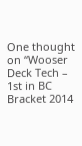One thought on “Wooser Deck Tech – 1st in BC Bracket 2014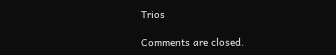Trios

Comments are closed.